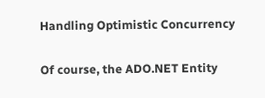Handling Optimistic Concurrency

Of course, the ADO.NET Entity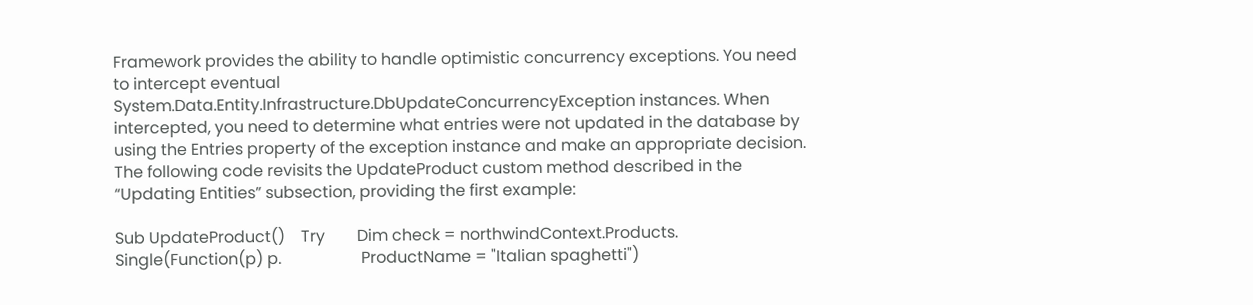Framework provides the ability to handle optimistic concurrency exceptions. You need to intercept eventual System.Data.Entity.Infrastructure.DbUpdateConcurrencyException instances. When intercepted, you need to determine what entries were not updated in the database by using the Entries property of the exception instance and make an appropriate decision. The following code revisits the UpdateProduct custom method described in the “Updating Entities” subsection, providing the first example:

Sub UpdateProduct()    Try        Dim check = northwindContext.Products.                    Single(Function(p) p.                    ProductName = "Italian spaghetti")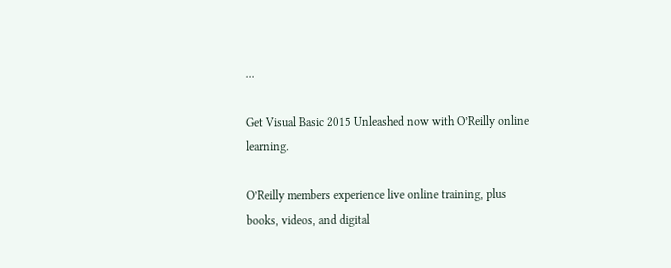...

Get Visual Basic 2015 Unleashed now with O’Reilly online learning.

O’Reilly members experience live online training, plus books, videos, and digital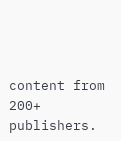content from 200+ publishers.